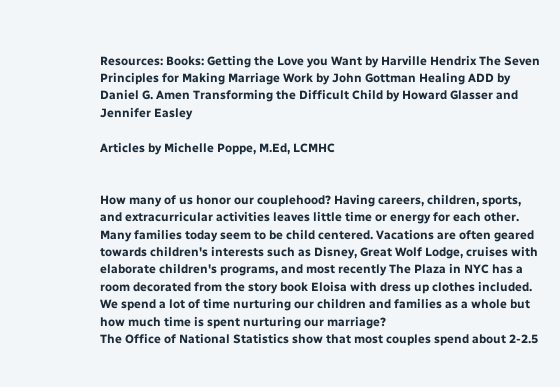Resources: Books: Getting the Love you Want by Harville Hendrix The Seven Principles for Making Marriage Work by John Gottman Healing ADD by Daniel G. Amen Transforming the Difficult Child by Howard Glasser and Jennifer Easley

Articles by Michelle Poppe, M.Ed, LCMHC


How many of us honor our couplehood? Having careers, children, sports, and extracurricular activities leaves little time or energy for each other. Many families today seem to be child centered. Vacations are often geared towards children's interests such as Disney, Great Wolf Lodge, cruises with elaborate children's programs, and most recently The Plaza in NYC has a room decorated from the story book Eloisa with dress up clothes included. We spend a lot of time nurturing our children and families as a whole but how much time is spent nurturing our marriage?
The Office of National Statistics show that most couples spend about 2-2.5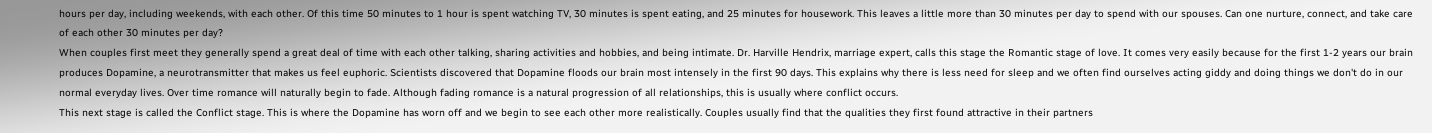hours per day, including weekends, with each other. Of this time 50 minutes to 1 hour is spent watching TV, 30 minutes is spent eating, and 25 minutes for housework. This leaves a little more than 30 minutes per day to spend with our spouses. Can one nurture, connect, and take care of each other 30 minutes per day?
When couples first meet they generally spend a great deal of time with each other talking, sharing activities and hobbies, and being intimate. Dr. Harville Hendrix, marriage expert, calls this stage the Romantic stage of love. It comes very easily because for the first 1-2 years our brain produces Dopamine, a neurotransmitter that makes us feel euphoric. Scientists discovered that Dopamine floods our brain most intensely in the first 90 days. This explains why there is less need for sleep and we often find ourselves acting giddy and doing things we don't do in our normal everyday lives. Over time romance will naturally begin to fade. Although fading romance is a natural progression of all relationships, this is usually where conflict occurs.
This next stage is called the Conflict stage. This is where the Dopamine has worn off and we begin to see each other more realistically. Couples usually find that the qualities they first found attractive in their partners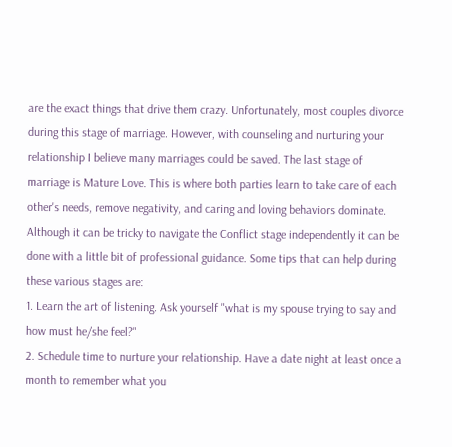are the exact things that drive them crazy. Unfortunately, most couples divorce during this stage of marriage. However, with counseling and nurturing your relationship I believe many marriages could be saved. The last stage of marriage is Mature Love. This is where both parties learn to take care of each other's needs, remove negativity, and caring and loving behaviors dominate.
Although it can be tricky to navigate the Conflict stage independently it can be done with a little bit of professional guidance. Some tips that can help during these various stages are:
1. Learn the art of listening. Ask yourself "what is my spouse trying to say and how must he/she feel?"
2. Schedule time to nurture your relationship. Have a date night at least once a month to remember what you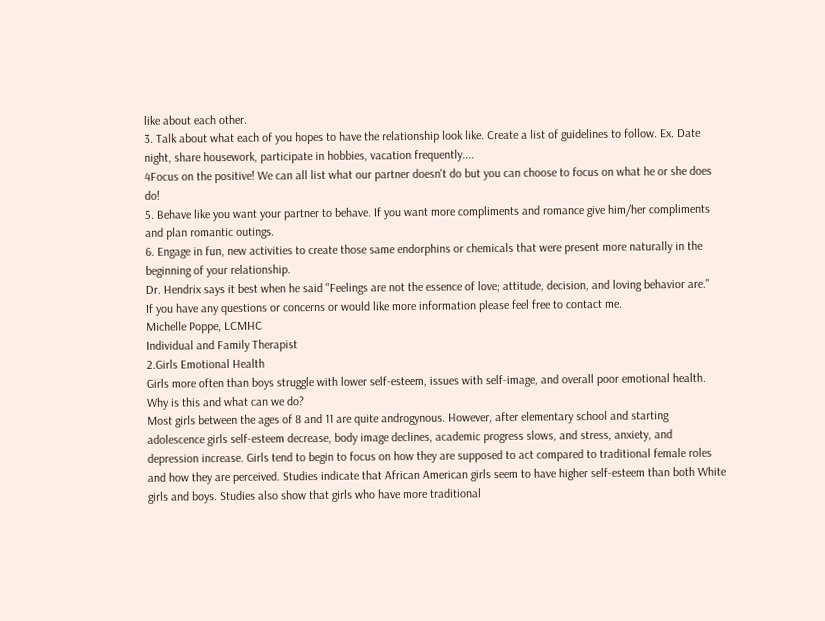like about each other.
3. Talk about what each of you hopes to have the relationship look like. Create a list of guidelines to follow. Ex. Date night, share housework, participate in hobbies, vacation frequently....
4Focus on the positive! We can all list what our partner doesn't do but you can choose to focus on what he or she does do!
5. Behave like you want your partner to behave. If you want more compliments and romance give him/her compliments and plan romantic outings.
6. Engage in fun, new activities to create those same endorphins or chemicals that were present more naturally in the beginning of your relationship.
Dr. Hendrix says it best when he said "Feelings are not the essence of love; attitude, decision, and loving behavior are."
If you have any questions or concerns or would like more information please feel free to contact me.
Michelle Poppe, LCMHC
Individual and Family Therapist
2.Girls Emotional Health
Girls more often than boys struggle with lower self-esteem, issues with self-image, and overall poor emotional health. Why is this and what can we do?
Most girls between the ages of 8 and 11 are quite androgynous. However, after elementary school and starting adolescence girls self-esteem decrease, body image declines, academic progress slows, and stress, anxiety, and depression increase. Girls tend to begin to focus on how they are supposed to act compared to traditional female roles and how they are perceived. Studies indicate that African American girls seem to have higher self-esteem than both White girls and boys. Studies also show that girls who have more traditional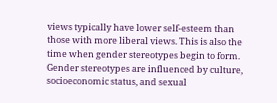views typically have lower self-esteem than those with more liberal views. This is also the time when gender stereotypes begin to form. Gender stereotypes are influenced by culture, socioeconomic status, and sexual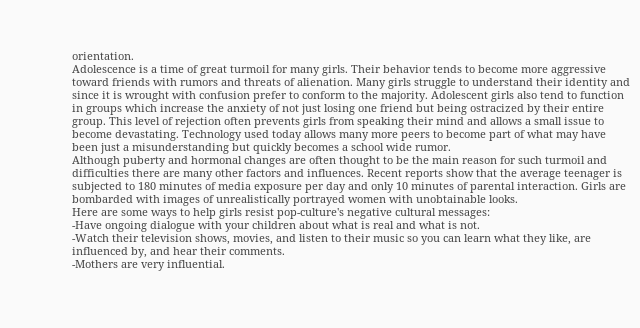orientation.
Adolescence is a time of great turmoil for many girls. Their behavior tends to become more aggressive toward friends with rumors and threats of alienation. Many girls struggle to understand their identity and since it is wrought with confusion prefer to conform to the majority. Adolescent girls also tend to function in groups which increase the anxiety of not just losing one friend but being ostracized by their entire group. This level of rejection often prevents girls from speaking their mind and allows a small issue to become devastating. Technology used today allows many more peers to become part of what may have been just a misunderstanding but quickly becomes a school wide rumor.
Although puberty and hormonal changes are often thought to be the main reason for such turmoil and difficulties there are many other factors and influences. Recent reports show that the average teenager is subjected to 180 minutes of media exposure per day and only 10 minutes of parental interaction. Girls are bombarded with images of unrealistically portrayed women with unobtainable looks.
Here are some ways to help girls resist pop-culture's negative cultural messages:
-Have ongoing dialogue with your children about what is real and what is not.
-Watch their television shows, movies, and listen to their music so you can learn what they like, are influenced by, and hear their comments.
-Mothers are very influential.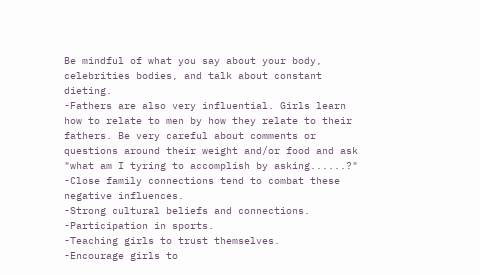Be mindful of what you say about your body, celebrities bodies, and talk about constant dieting.
-Fathers are also very influential. Girls learn how to relate to men by how they relate to their fathers. Be very careful about comments or questions around their weight and/or food and ask "what am I tyring to accomplish by asking......?"
-Close family connections tend to combat these negative influences.
-Strong cultural beliefs and connections.
-Participation in sports.
-Teaching girls to trust themselves.
-Encourage girls to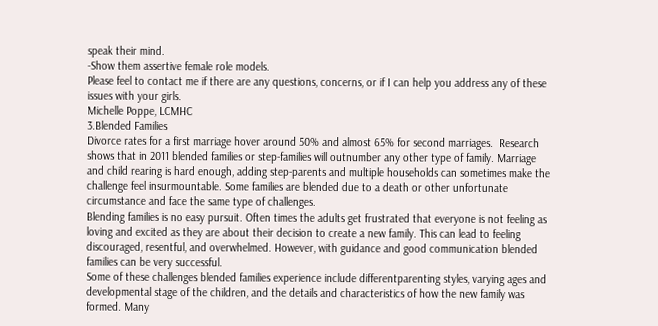speak their mind.
-Show them assertive female role models.
Please feel to contact me if there are any questions, concerns, or if I can help you address any of these issues with your girls.
Michelle Poppe, LCMHC
3.Blended Families
Divorce rates for a first marriage hover around 50% and almost 65% for second marriages.  Research shows that in 2011 blended families or step-families will outnumber any other type of family. Marriage and child rearing is hard enough, adding step-parents and multiple households can sometimes make the challenge feel insurmountable. Some families are blended due to a death or other unfortunate circumstance and face the same type of challenges.
Blending families is no easy pursuit. Often times the adults get frustrated that everyone is not feeling as loving and excited as they are about their decision to create a new family. This can lead to feeling discouraged, resentful, and overwhelmed. However, with guidance and good communication blended families can be very successful.
Some of these challenges blended families experience include differentparenting styles, varying ages and developmental stage of the children, and the details and characteristics of how the new family was formed. Many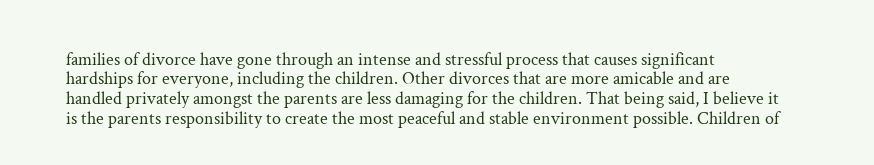families of divorce have gone through an intense and stressful process that causes significant hardships for everyone, including the children. Other divorces that are more amicable and are handled privately amongst the parents are less damaging for the children. That being said, I believe it is the parents responsibility to create the most peaceful and stable environment possible. Children of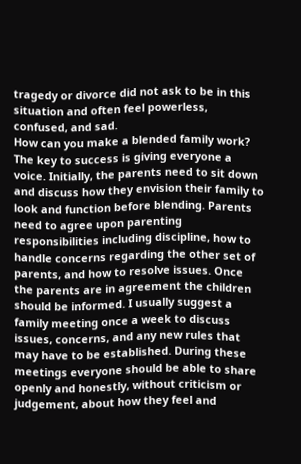tragedy or divorce did not ask to be in this situation and often feel powerless, confused, and sad.
How can you make a blended family work? The key to success is giving everyone a voice. Initially, the parents need to sit down and discuss how they envision their family to look and function before blending. Parents need to agree upon parenting responsibilities including discipline, how to handle concerns regarding the other set of parents, and how to resolve issues. Once the parents are in agreement the children should be informed. I usually suggest a family meeting once a week to discuss issues, concerns, and any new rules that may have to be established. During these meetings everyone should be able to share openly and honestly, without criticism or judgement, about how they feel and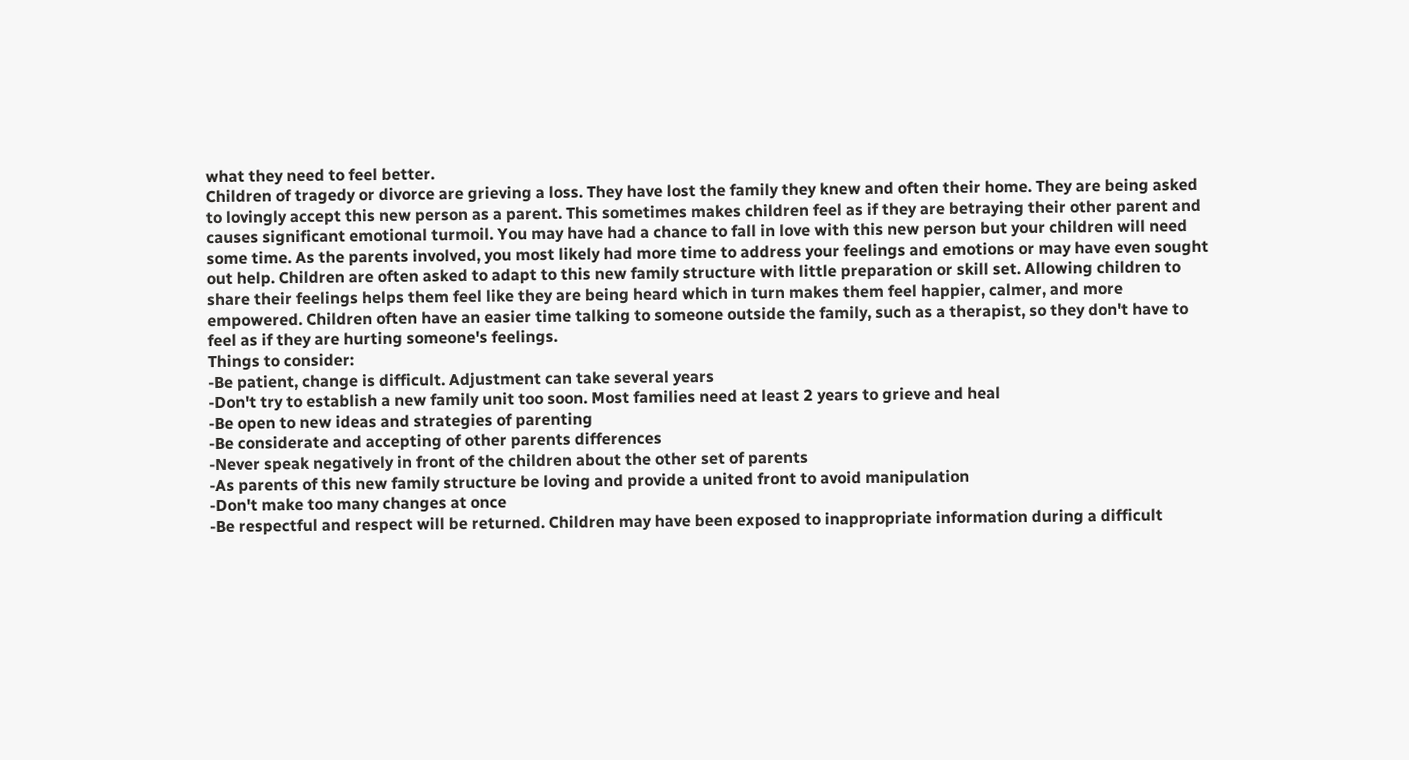what they need to feel better.
Children of tragedy or divorce are grieving a loss. They have lost the family they knew and often their home. They are being asked to lovingly accept this new person as a parent. This sometimes makes children feel as if they are betraying their other parent and causes significant emotional turmoil. You may have had a chance to fall in love with this new person but your children will need some time. As the parents involved, you most likely had more time to address your feelings and emotions or may have even sought out help. Children are often asked to adapt to this new family structure with little preparation or skill set. Allowing children to share their feelings helps them feel like they are being heard which in turn makes them feel happier, calmer, and more empowered. Children often have an easier time talking to someone outside the family, such as a therapist, so they don't have to feel as if they are hurting someone's feelings.
Things to consider:
-Be patient, change is difficult. Adjustment can take several years
-Don't try to establish a new family unit too soon. Most families need at least 2 years to grieve and heal
-Be open to new ideas and strategies of parenting
-Be considerate and accepting of other parents differences
-Never speak negatively in front of the children about the other set of parents
-As parents of this new family structure be loving and provide a united front to avoid manipulation
-Don't make too many changes at once
-Be respectful and respect will be returned. Children may have been exposed to inappropriate information during a difficult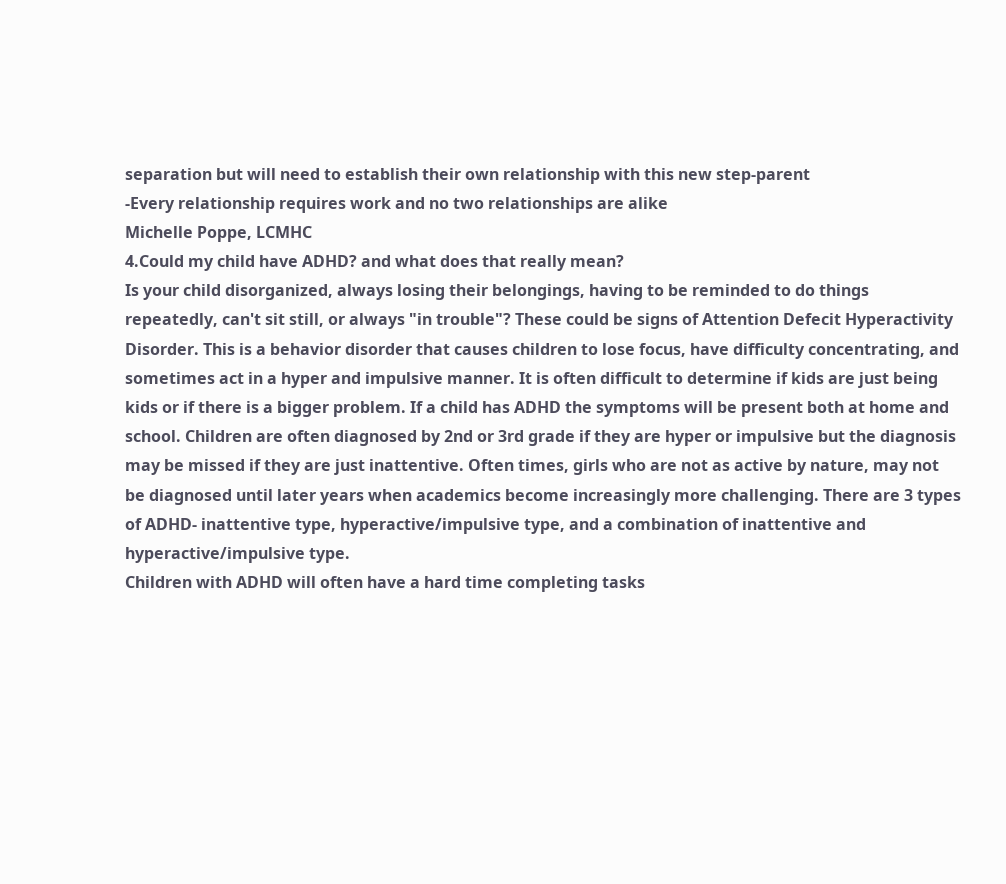separation but will need to establish their own relationship with this new step-parent
-Every relationship requires work and no two relationships are alike
Michelle Poppe, LCMHC
4.Could my child have ADHD? and what does that really mean?
Is your child disorganized, always losing their belongings, having to be reminded to do things repeatedly, can't sit still, or always "in trouble"? These could be signs of Attention Defecit Hyperactivity Disorder. This is a behavior disorder that causes children to lose focus, have difficulty concentrating, and sometimes act in a hyper and impulsive manner. It is often difficult to determine if kids are just being kids or if there is a bigger problem. If a child has ADHD the symptoms will be present both at home and school. Children are often diagnosed by 2nd or 3rd grade if they are hyper or impulsive but the diagnosis may be missed if they are just inattentive. Often times, girls who are not as active by nature, may not be diagnosed until later years when academics become increasingly more challenging. There are 3 types of ADHD- inattentive type, hyperactive/impulsive type, and a combination of inattentive and hyperactive/impulsive type.
Children with ADHD will often have a hard time completing tasks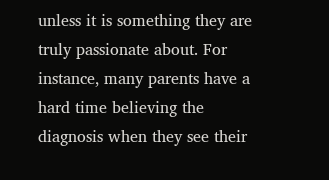unless it is something they are truly passionate about. For instance, many parents have a hard time believing the diagnosis when they see their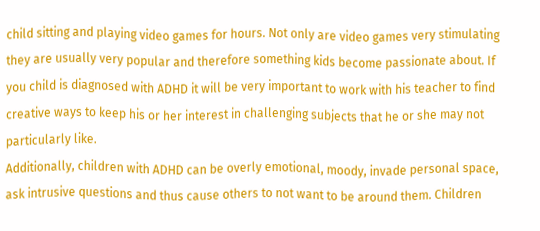child sitting and playing video games for hours. Not only are video games very stimulating they are usually very popular and therefore something kids become passionate about. If you child is diagnosed with ADHD it will be very important to work with his teacher to find creative ways to keep his or her interest in challenging subjects that he or she may not particularly like.
Additionally, children with ADHD can be overly emotional, moody, invade personal space, ask intrusive questions and thus cause others to not want to be around them. Children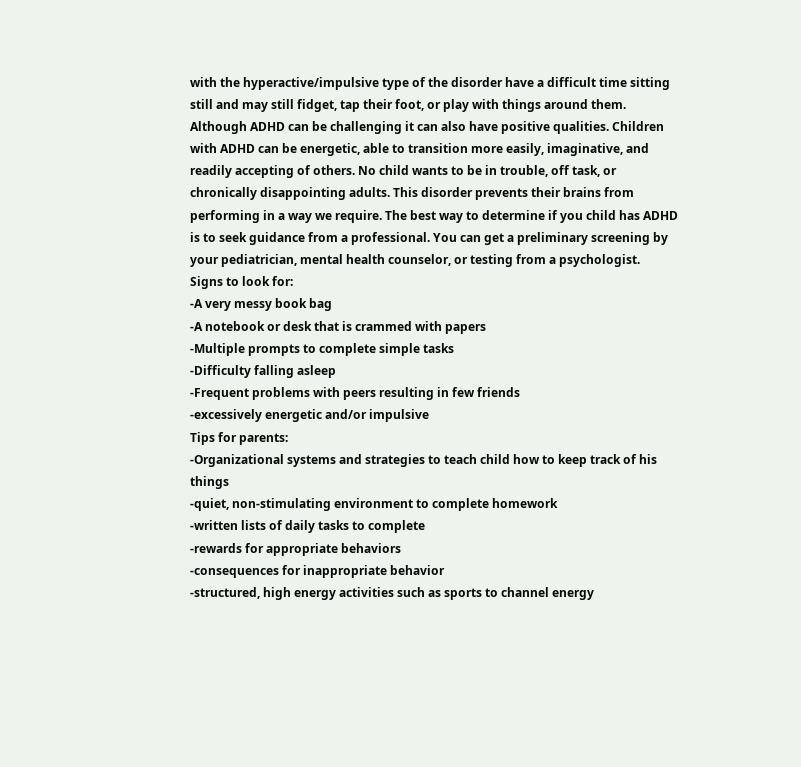with the hyperactive/impulsive type of the disorder have a difficult time sitting still and may still fidget, tap their foot, or play with things around them.
Although ADHD can be challenging it can also have positive qualities. Children with ADHD can be energetic, able to transition more easily, imaginative, and readily accepting of others. No child wants to be in trouble, off task, or chronically disappointing adults. This disorder prevents their brains from performing in a way we require. The best way to determine if you child has ADHD is to seek guidance from a professional. You can get a preliminary screening by your pediatrician, mental health counselor, or testing from a psychologist.
Signs to look for:
-A very messy book bag
-A notebook or desk that is crammed with papers
-Multiple prompts to complete simple tasks
-Difficulty falling asleep
-Frequent problems with peers resulting in few friends
-excessively energetic and/or impulsive
Tips for parents:
-Organizational systems and strategies to teach child how to keep track of his things
-quiet, non-stimulating environment to complete homework
-written lists of daily tasks to complete
-rewards for appropriate behaviors
-consequences for inappropriate behavior
-structured, high energy activities such as sports to channel energy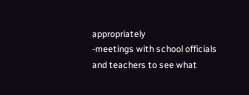appropriately
-meetings with school officials and teachers to see what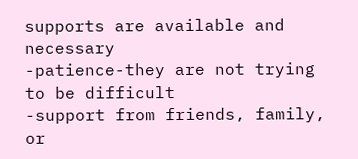supports are available and necessary
-patience-they are not trying to be difficult
-support from friends, family, or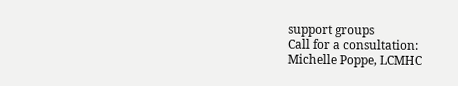support groups
Call for a consultation:
Michelle Poppe, LCMHC